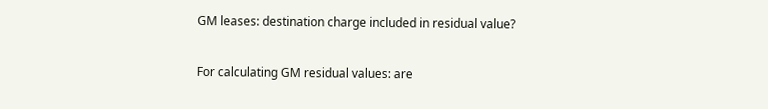GM leases: destination charge included in residual value?

For calculating GM residual values: are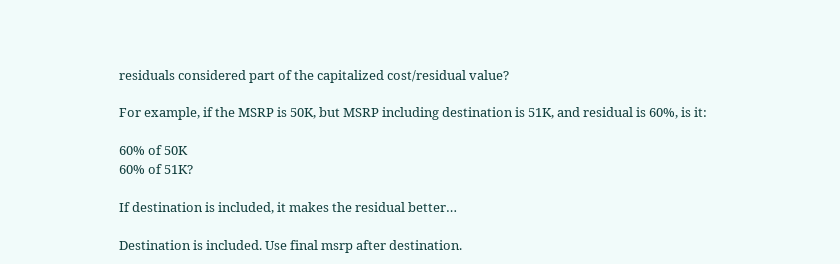residuals considered part of the capitalized cost/residual value?

For example, if the MSRP is 50K, but MSRP including destination is 51K, and residual is 60%, is it:

60% of 50K
60% of 51K?

If destination is included, it makes the residual better…

Destination is included. Use final msrp after destination.